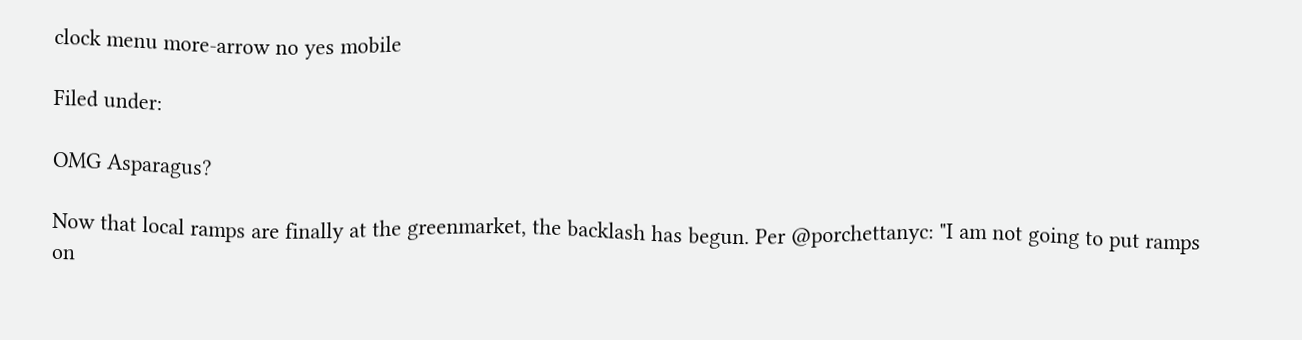clock menu more-arrow no yes mobile

Filed under:

OMG Asparagus?

Now that local ramps are finally at the greenmarket, the backlash has begun. Per @porchettanyc: "I am not going to put ramps on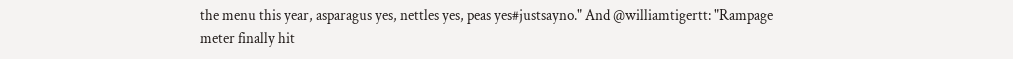the menu this year, asparagus yes, nettles yes, peas yes#justsayno." And @williamtigertt: "Rampage meter finally hit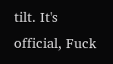tilt. It's official, Fuck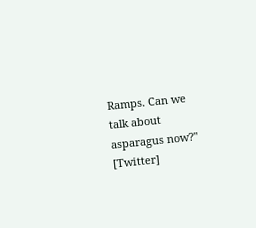Ramps. Can we talk about asparagus now?" [Twitter]